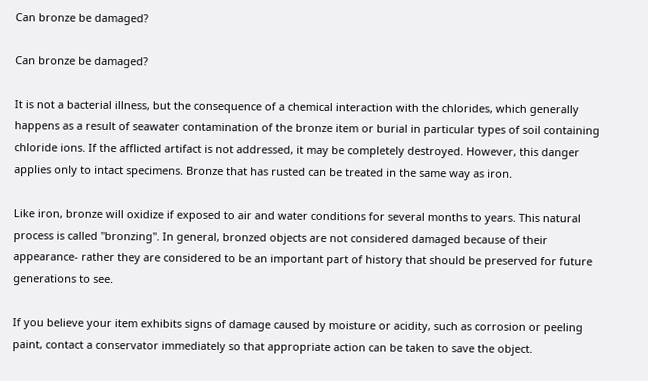Can bronze be damaged?

Can bronze be damaged?

It is not a bacterial illness, but the consequence of a chemical interaction with the chlorides, which generally happens as a result of seawater contamination of the bronze item or burial in particular types of soil containing chloride ions. If the afflicted artifact is not addressed, it may be completely destroyed. However, this danger applies only to intact specimens. Bronze that has rusted can be treated in the same way as iron.

Like iron, bronze will oxidize if exposed to air and water conditions for several months to years. This natural process is called "bronzing". In general, bronzed objects are not considered damaged because of their appearance- rather they are considered to be an important part of history that should be preserved for future generations to see.

If you believe your item exhibits signs of damage caused by moisture or acidity, such as corrosion or peeling paint, contact a conservator immediately so that appropriate action can be taken to save the object.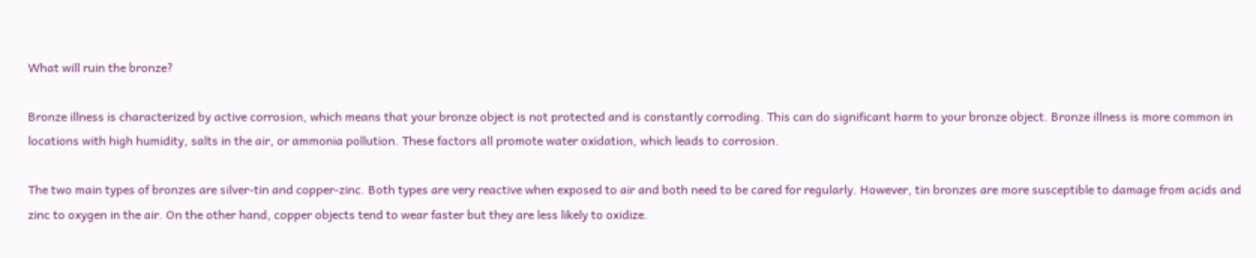What will ruin the bronze?

Bronze illness is characterized by active corrosion, which means that your bronze object is not protected and is constantly corroding. This can do significant harm to your bronze object. Bronze illness is more common in locations with high humidity, salts in the air, or ammonia pollution. These factors all promote water oxidation, which leads to corrosion.

The two main types of bronzes are silver-tin and copper-zinc. Both types are very reactive when exposed to air and both need to be cared for regularly. However, tin bronzes are more susceptible to damage from acids and zinc to oxygen in the air. On the other hand, copper objects tend to wear faster but they are less likely to oxidize.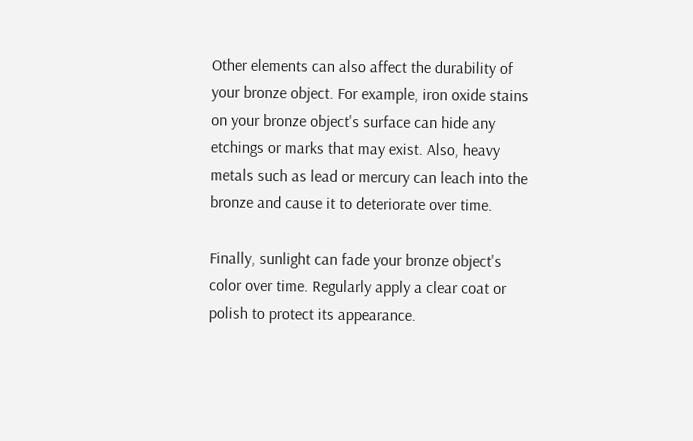Other elements can also affect the durability of your bronze object. For example, iron oxide stains on your bronze object's surface can hide any etchings or marks that may exist. Also, heavy metals such as lead or mercury can leach into the bronze and cause it to deteriorate over time.

Finally, sunlight can fade your bronze object's color over time. Regularly apply a clear coat or polish to protect its appearance.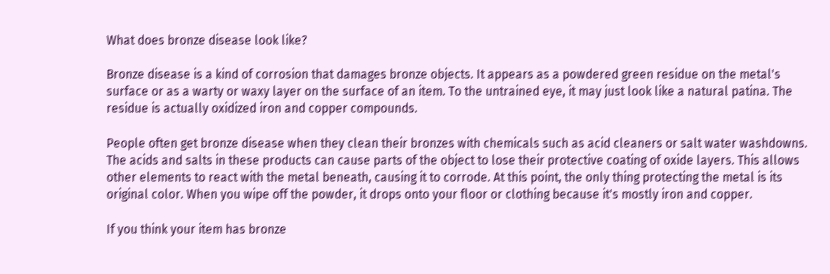What does bronze disease look like?

Bronze disease is a kind of corrosion that damages bronze objects. It appears as a powdered green residue on the metal's surface or as a warty or waxy layer on the surface of an item. To the untrained eye, it may just look like a natural patina. The residue is actually oxidized iron and copper compounds.

People often get bronze disease when they clean their bronzes with chemicals such as acid cleaners or salt water washdowns. The acids and salts in these products can cause parts of the object to lose their protective coating of oxide layers. This allows other elements to react with the metal beneath, causing it to corrode. At this point, the only thing protecting the metal is its original color. When you wipe off the powder, it drops onto your floor or clothing because it's mostly iron and copper.

If you think your item has bronze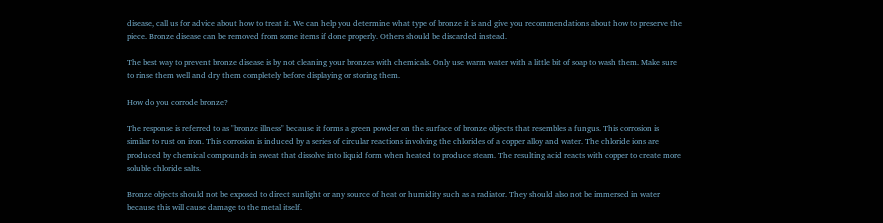disease, call us for advice about how to treat it. We can help you determine what type of bronze it is and give you recommendations about how to preserve the piece. Bronze disease can be removed from some items if done properly. Others should be discarded instead.

The best way to prevent bronze disease is by not cleaning your bronzes with chemicals. Only use warm water with a little bit of soap to wash them. Make sure to rinse them well and dry them completely before displaying or storing them.

How do you corrode bronze?

The response is referred to as "bronze illness" because it forms a green powder on the surface of bronze objects that resembles a fungus. This corrosion is similar to rust on iron. This corrosion is induced by a series of circular reactions involving the chlorides of a copper alloy and water. The chloride ions are produced by chemical compounds in sweat that dissolve into liquid form when heated to produce steam. The resulting acid reacts with copper to create more soluble chloride salts.

Bronze objects should not be exposed to direct sunlight or any source of heat or humidity such as a radiator. They should also not be immersed in water because this will cause damage to the metal itself.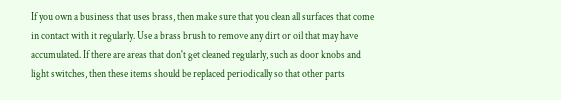If you own a business that uses brass, then make sure that you clean all surfaces that come in contact with it regularly. Use a brass brush to remove any dirt or oil that may have accumulated. If there are areas that don't get cleaned regularly, such as door knobs and light switches, then these items should be replaced periodically so that other parts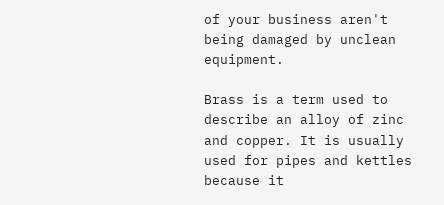of your business aren't being damaged by unclean equipment.

Brass is a term used to describe an alloy of zinc and copper. It is usually used for pipes and kettles because it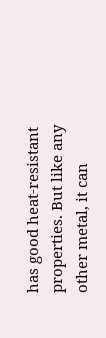has good heat-resistant properties. But like any other metal, it can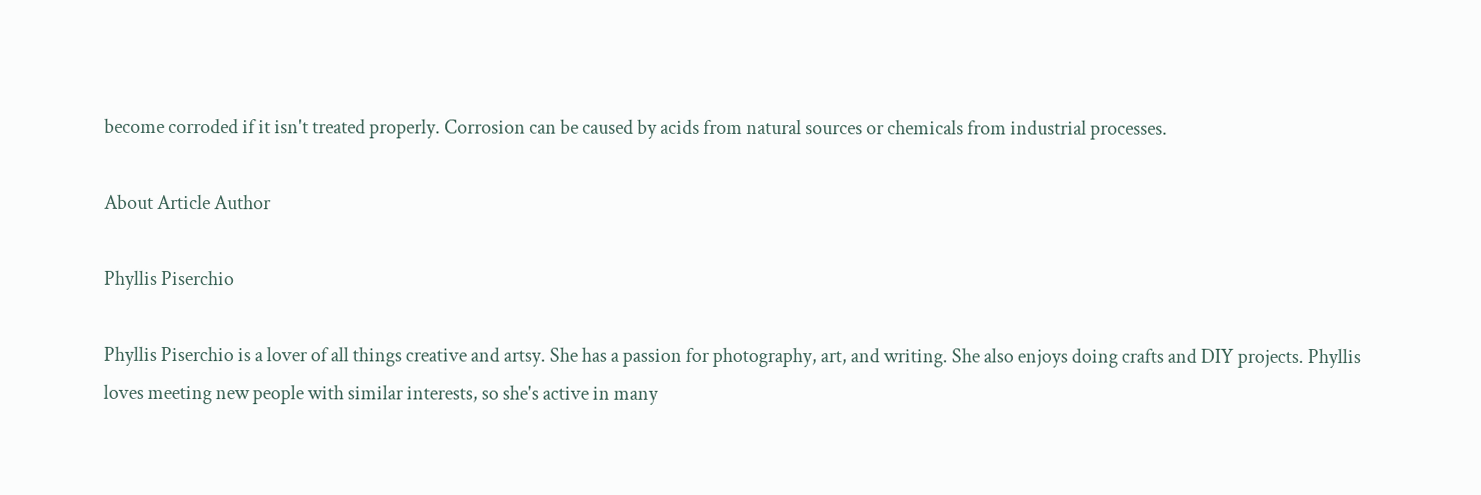become corroded if it isn't treated properly. Corrosion can be caused by acids from natural sources or chemicals from industrial processes.

About Article Author

Phyllis Piserchio

Phyllis Piserchio is a lover of all things creative and artsy. She has a passion for photography, art, and writing. She also enjoys doing crafts and DIY projects. Phyllis loves meeting new people with similar interests, so she's active in many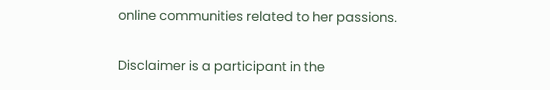online communities related to her passions.

Disclaimer is a participant in the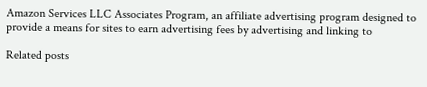Amazon Services LLC Associates Program, an affiliate advertising program designed to provide a means for sites to earn advertising fees by advertising and linking to

Related posts